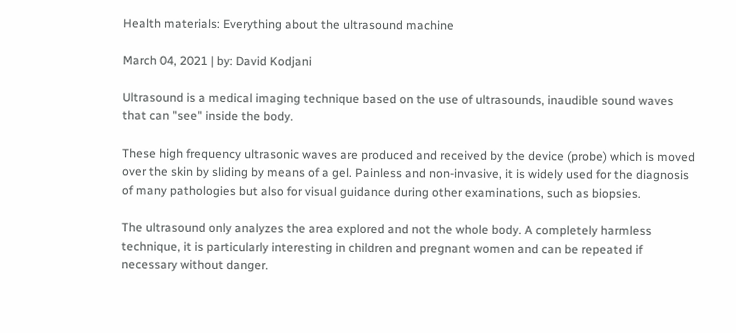Health materials: Everything about the ultrasound machine

March 04, 2021 | by: David Kodjani

Ultrasound is a medical imaging technique based on the use of ultrasounds, inaudible sound waves that can "see" inside the body.

These high frequency ultrasonic waves are produced and received by the device (probe) which is moved over the skin by sliding by means of a gel. Painless and non-invasive, it is widely used for the diagnosis of many pathologies but also for visual guidance during other examinations, such as biopsies.

The ultrasound only analyzes the area explored and not the whole body. A completely harmless technique, it is particularly interesting in children and pregnant women and can be repeated if necessary without danger.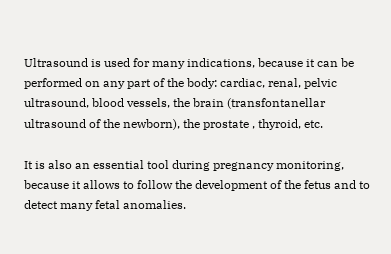Ultrasound is used for many indications, because it can be performed on any part of the body: cardiac, renal, pelvic ultrasound, blood vessels, the brain (transfontanellar ultrasound of the newborn), the prostate , thyroid, etc.

It is also an essential tool during pregnancy monitoring, because it allows to follow the development of the fetus and to detect many fetal anomalies.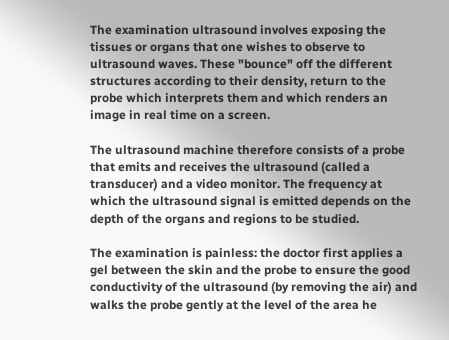The examination ultrasound involves exposing the tissues or organs that one wishes to observe to ultrasound waves. These "bounce" off the different structures according to their density, return to the probe which interprets them and which renders an image in real time on a screen.

The ultrasound machine therefore consists of a probe that emits and receives the ultrasound (called a transducer) and a video monitor. The frequency at which the ultrasound signal is emitted depends on the depth of the organs and regions to be studied.

The examination is painless: the doctor first applies a gel between the skin and the probe to ensure the good conductivity of the ultrasound (by removing the air) and walks the probe gently at the level of the area he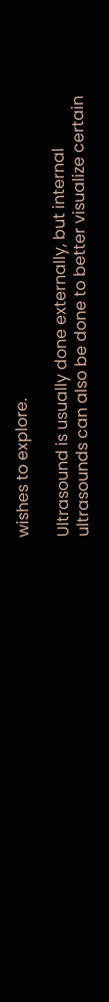wishes to explore.

Ultrasound is usually done externally, but internal ultrasounds can also be done to better visualize certain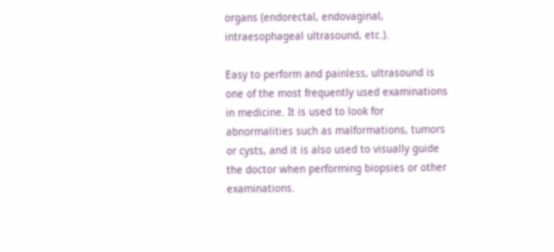organs (endorectal, endovaginal, intraesophageal ultrasound, etc.).

Easy to perform and painless, ultrasound is one of the most frequently used examinations in medicine. It is used to look for abnormalities such as malformations, tumors or cysts, and it is also used to visually guide the doctor when performing biopsies or other examinations.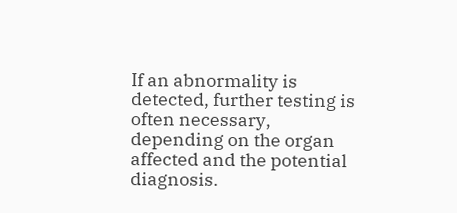If an abnormality is detected, further testing is often necessary, depending on the organ affected and the potential diagnosis.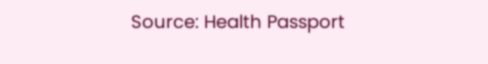Source: Health Passport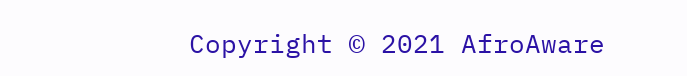Copyright © 2021 AfroAware